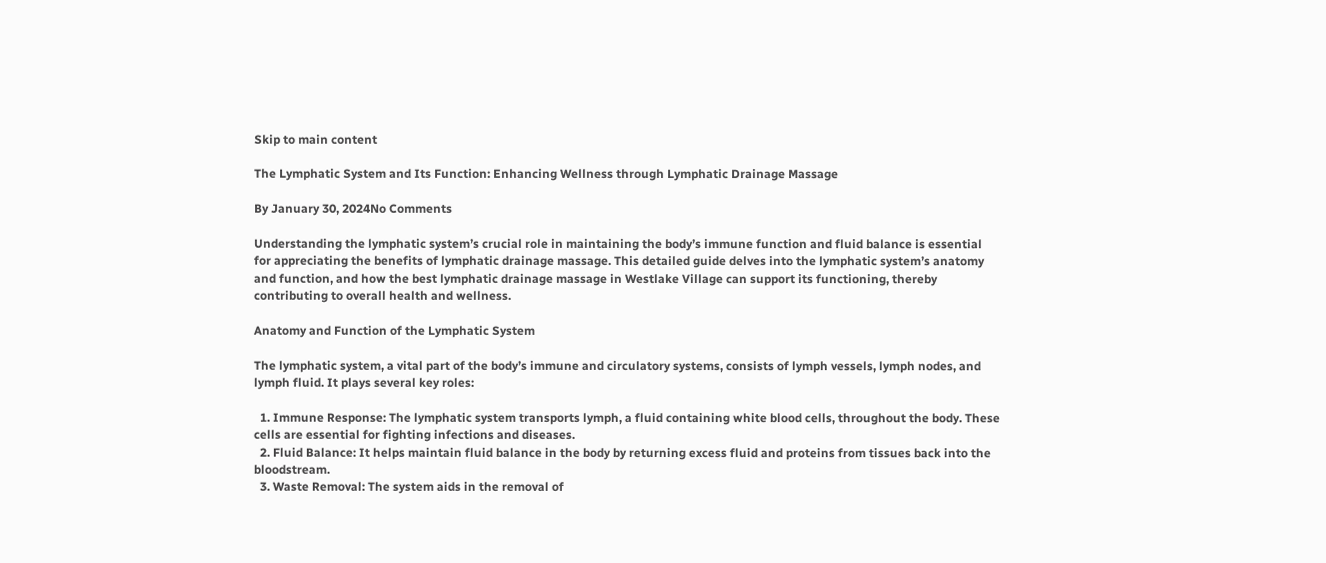Skip to main content

The Lymphatic System and Its Function: Enhancing Wellness through Lymphatic Drainage Massage

By January 30, 2024No Comments

Understanding the lymphatic system’s crucial role in maintaining the body’s immune function and fluid balance is essential for appreciating the benefits of lymphatic drainage massage. This detailed guide delves into the lymphatic system’s anatomy and function, and how the best lymphatic drainage massage in Westlake Village can support its functioning, thereby contributing to overall health and wellness.

Anatomy and Function of the Lymphatic System

The lymphatic system, a vital part of the body’s immune and circulatory systems, consists of lymph vessels, lymph nodes, and lymph fluid. It plays several key roles:

  1. Immune Response: The lymphatic system transports lymph, a fluid containing white blood cells, throughout the body. These cells are essential for fighting infections and diseases.
  2. Fluid Balance: It helps maintain fluid balance in the body by returning excess fluid and proteins from tissues back into the bloodstream.
  3. Waste Removal: The system aids in the removal of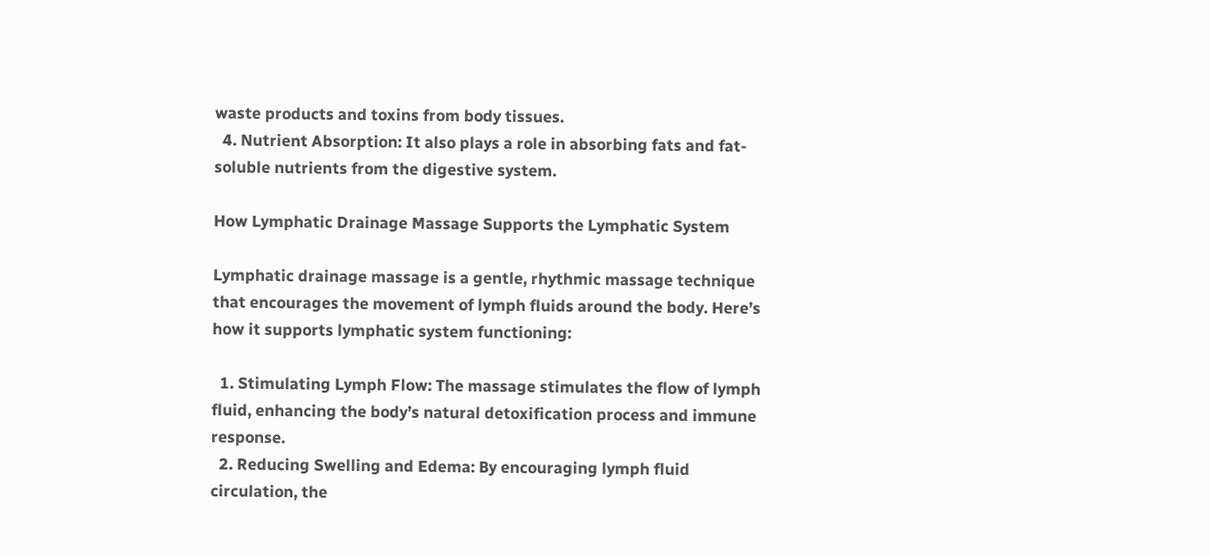waste products and toxins from body tissues.
  4. Nutrient Absorption: It also plays a role in absorbing fats and fat-soluble nutrients from the digestive system.

How Lymphatic Drainage Massage Supports the Lymphatic System

Lymphatic drainage massage is a gentle, rhythmic massage technique that encourages the movement of lymph fluids around the body. Here’s how it supports lymphatic system functioning:

  1. Stimulating Lymph Flow: The massage stimulates the flow of lymph fluid, enhancing the body’s natural detoxification process and immune response.
  2. Reducing Swelling and Edema: By encouraging lymph fluid circulation, the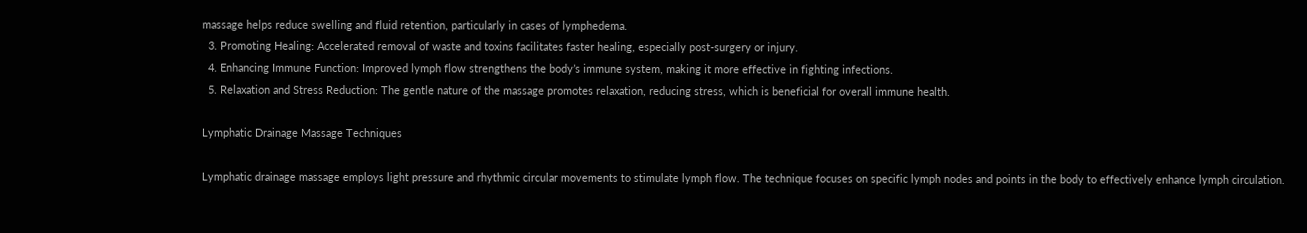massage helps reduce swelling and fluid retention, particularly in cases of lymphedema.
  3. Promoting Healing: Accelerated removal of waste and toxins facilitates faster healing, especially post-surgery or injury.
  4. Enhancing Immune Function: Improved lymph flow strengthens the body’s immune system, making it more effective in fighting infections.
  5. Relaxation and Stress Reduction: The gentle nature of the massage promotes relaxation, reducing stress, which is beneficial for overall immune health.

Lymphatic Drainage Massage Techniques

Lymphatic drainage massage employs light pressure and rhythmic circular movements to stimulate lymph flow. The technique focuses on specific lymph nodes and points in the body to effectively enhance lymph circulation.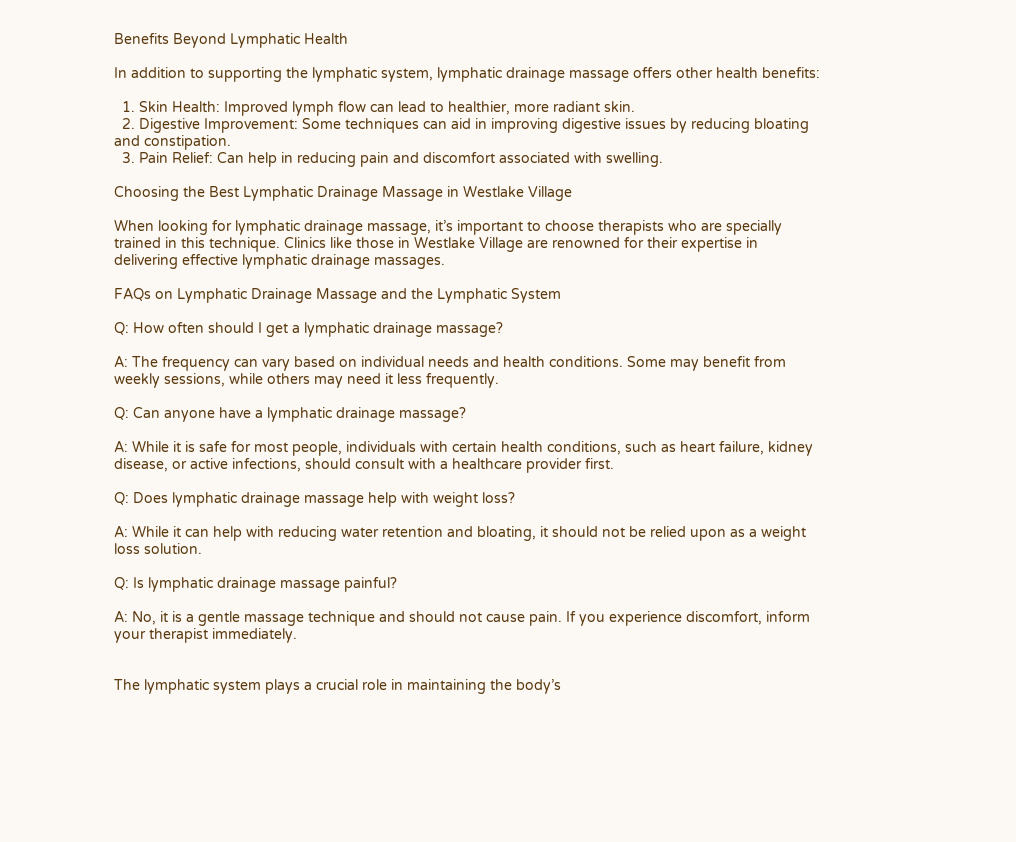Benefits Beyond Lymphatic Health

In addition to supporting the lymphatic system, lymphatic drainage massage offers other health benefits:

  1. Skin Health: Improved lymph flow can lead to healthier, more radiant skin.
  2. Digestive Improvement: Some techniques can aid in improving digestive issues by reducing bloating and constipation.
  3. Pain Relief: Can help in reducing pain and discomfort associated with swelling.

Choosing the Best Lymphatic Drainage Massage in Westlake Village

When looking for lymphatic drainage massage, it’s important to choose therapists who are specially trained in this technique. Clinics like those in Westlake Village are renowned for their expertise in delivering effective lymphatic drainage massages.

FAQs on Lymphatic Drainage Massage and the Lymphatic System

Q: How often should I get a lymphatic drainage massage?

A: The frequency can vary based on individual needs and health conditions. Some may benefit from weekly sessions, while others may need it less frequently.

Q: Can anyone have a lymphatic drainage massage?

A: While it is safe for most people, individuals with certain health conditions, such as heart failure, kidney disease, or active infections, should consult with a healthcare provider first.

Q: Does lymphatic drainage massage help with weight loss?

A: While it can help with reducing water retention and bloating, it should not be relied upon as a weight loss solution.

Q: Is lymphatic drainage massage painful?

A: No, it is a gentle massage technique and should not cause pain. If you experience discomfort, inform your therapist immediately.


The lymphatic system plays a crucial role in maintaining the body’s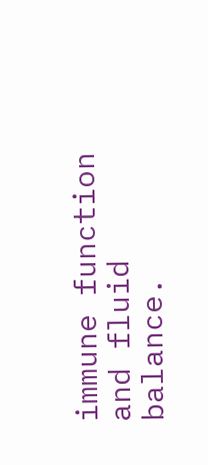immune function and fluid balance.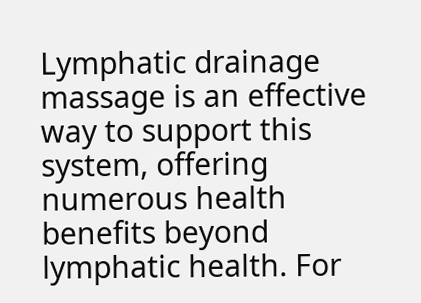Lymphatic drainage massage is an effective way to support this system, offering numerous health benefits beyond lymphatic health. For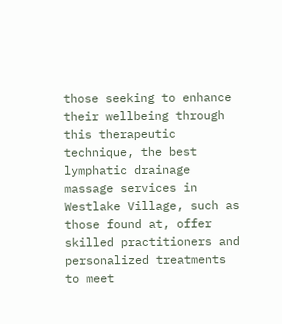those seeking to enhance their wellbeing through this therapeutic technique, the best lymphatic drainage massage services in Westlake Village, such as those found at, offer skilled practitioners and personalized treatments to meet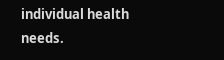individual health needs.